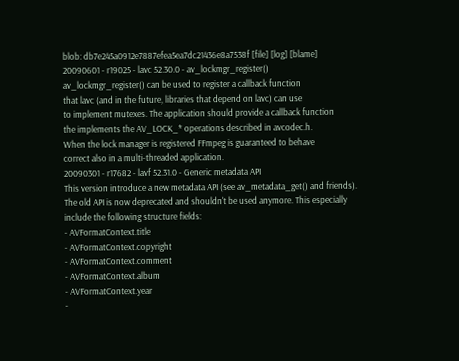blob: db7e245a0912e7887efea5ea7dc21436e8a7538f [file] [log] [blame]
20090601 - r19025 - lavc 52.30.0 - av_lockmgr_register()
av_lockmgr_register() can be used to register a callback function
that lavc (and in the future, libraries that depend on lavc) can use
to implement mutexes. The application should provide a callback function
the implements the AV_LOCK_* operations described in avcodec.h.
When the lock manager is registered FFmpeg is guaranteed to behave
correct also in a multi-threaded application.
20090301 - r17682 - lavf 52.31.0 - Generic metadata API
This version introduce a new metadata API (see av_metadata_get() and friends).
The old API is now deprecated and shouldn't be used anymore. This especially
include the following structure fields:
- AVFormatContext.title
- AVFormatContext.copyright
- AVFormatContext.comment
- AVFormatContext.album
- AVFormatContext.year
-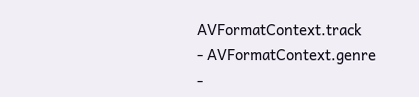AVFormatContext.track
- AVFormatContext.genre
-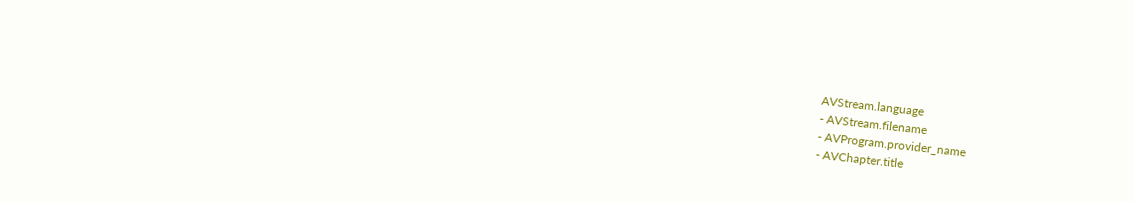AVStream.language
- AVStream.filename
- AVProgram.provider_name
- AVChapter.title